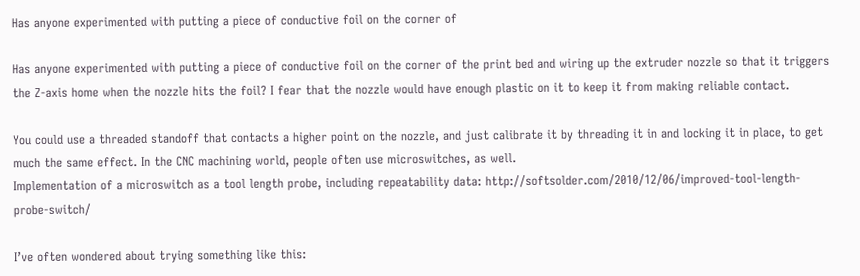Has anyone experimented with putting a piece of conductive foil on the corner of

Has anyone experimented with putting a piece of conductive foil on the corner of the print bed and wiring up the extruder nozzle so that it triggers the Z-axis home when the nozzle hits the foil? I fear that the nozzle would have enough plastic on it to keep it from making reliable contact.

You could use a threaded standoff that contacts a higher point on the nozzle, and just calibrate it by threading it in and locking it in place, to get much the same effect. In the CNC machining world, people often use microswitches, as well.
Implementation of a microswitch as a tool length probe, including repeatability data: http://softsolder.com/2010/12/06/improved-tool-length-probe-switch/

I’ve often wondered about trying something like this: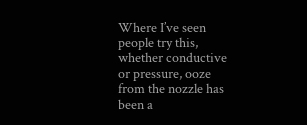Where I’ve seen people try this, whether conductive or pressure, ooze from the nozzle has been a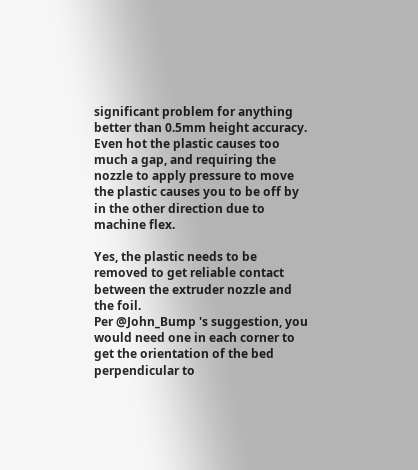significant problem for anything better than 0.5mm height accuracy. Even hot the plastic causes too much a gap, and requiring the nozzle to apply pressure to move the plastic causes you to be off by in the other direction due to machine flex.

Yes, the plastic needs to be removed to get reliable contact between the extruder nozzle and the foil.
Per @John_Bump 's suggestion, you would need one in each corner to get the orientation of the bed perpendicular to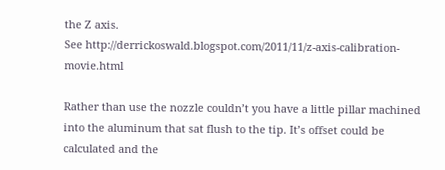the Z axis.
See http://derrickoswald.blogspot.com/2011/11/z-axis-calibration-movie.html

Rather than use the nozzle couldn’t you have a little pillar machined into the aluminum that sat flush to the tip. It’s offset could be calculated and the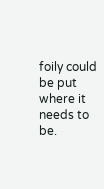foily could be put where it needs to be.